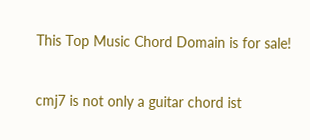This Top Music Chord Domain is for sale!


cmj7 is not only a guitar chord ist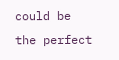could be the perfect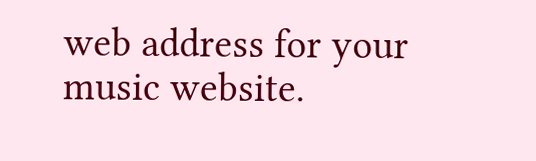web address for your music website.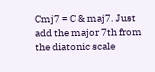Cmj7 = C & maj7. Just add the major 7th from the diatonic scale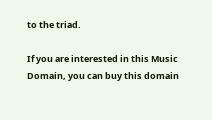to the triad.

If you are interested in this Music Domain, you can buy this domain